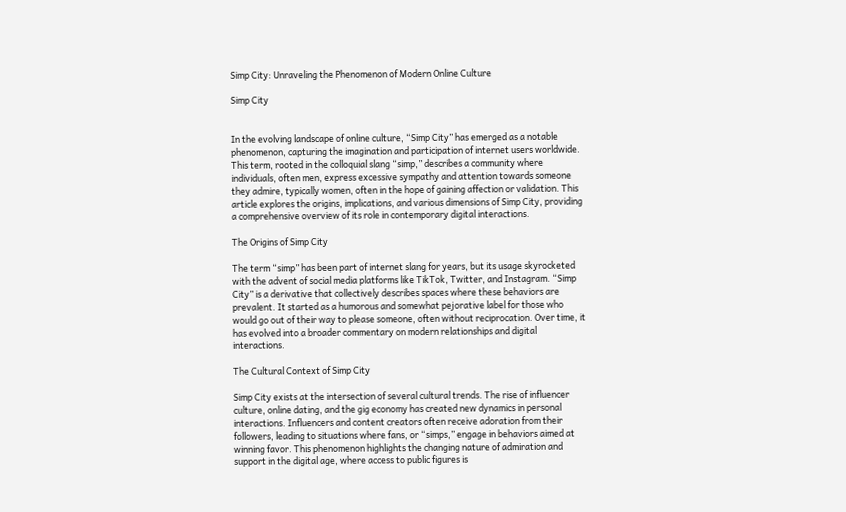Simp City: Unraveling the Phenomenon of Modern Online Culture

Simp City


In the evolving landscape of online culture, “Simp City” has emerged as a notable phenomenon, capturing the imagination and participation of internet users worldwide. This term, rooted in the colloquial slang “simp,” describes a community where individuals, often men, express excessive sympathy and attention towards someone they admire, typically women, often in the hope of gaining affection or validation. This article explores the origins, implications, and various dimensions of Simp City, providing a comprehensive overview of its role in contemporary digital interactions.

The Origins of Simp City

The term “simp” has been part of internet slang for years, but its usage skyrocketed with the advent of social media platforms like TikTok, Twitter, and Instagram. “Simp City” is a derivative that collectively describes spaces where these behaviors are prevalent. It started as a humorous and somewhat pejorative label for those who would go out of their way to please someone, often without reciprocation. Over time, it has evolved into a broader commentary on modern relationships and digital interactions.

The Cultural Context of Simp City

Simp City exists at the intersection of several cultural trends. The rise of influencer culture, online dating, and the gig economy has created new dynamics in personal interactions. Influencers and content creators often receive adoration from their followers, leading to situations where fans, or “simps,” engage in behaviors aimed at winning favor. This phenomenon highlights the changing nature of admiration and support in the digital age, where access to public figures is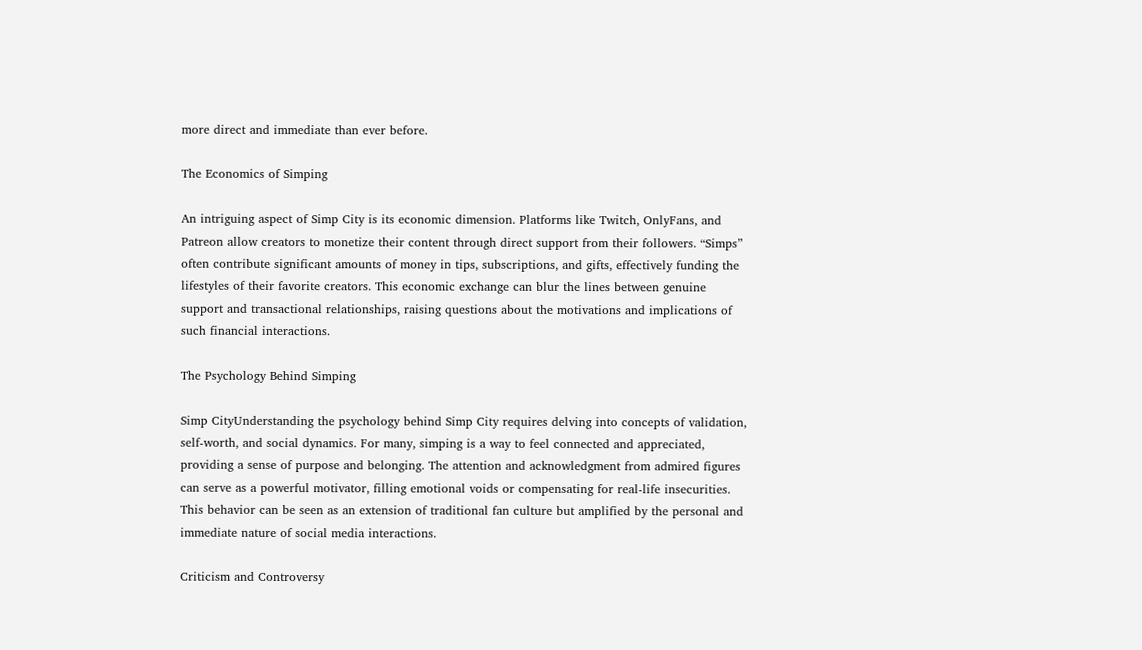more direct and immediate than ever before.

The Economics of Simping

An intriguing aspect of Simp City is its economic dimension. Platforms like Twitch, OnlyFans, and Patreon allow creators to monetize their content through direct support from their followers. “Simps” often contribute significant amounts of money in tips, subscriptions, and gifts, effectively funding the lifestyles of their favorite creators. This economic exchange can blur the lines between genuine support and transactional relationships, raising questions about the motivations and implications of such financial interactions.

The Psychology Behind Simping

Simp CityUnderstanding the psychology behind Simp City requires delving into concepts of validation, self-worth, and social dynamics. For many, simping is a way to feel connected and appreciated, providing a sense of purpose and belonging. The attention and acknowledgment from admired figures can serve as a powerful motivator, filling emotional voids or compensating for real-life insecurities. This behavior can be seen as an extension of traditional fan culture but amplified by the personal and immediate nature of social media interactions.

Criticism and Controversy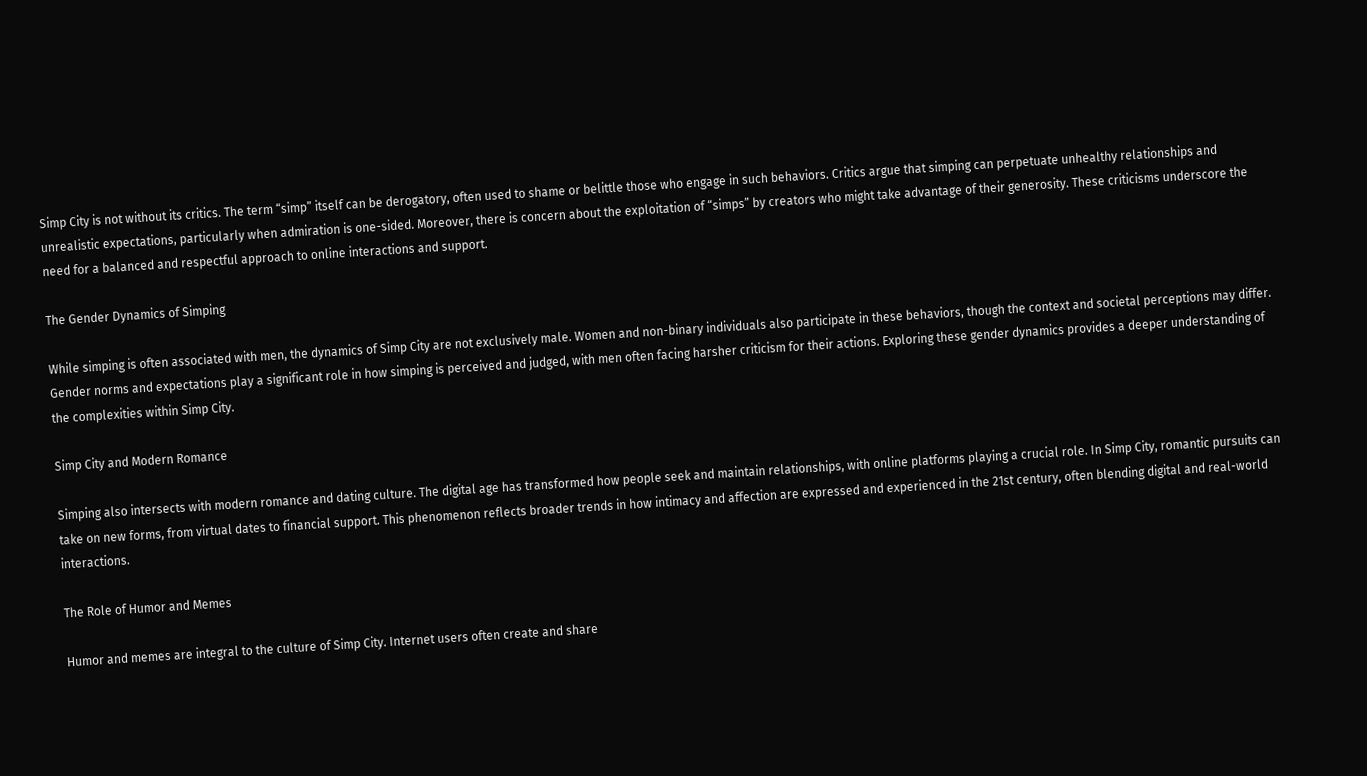Simp City is not without its critics. The term “simp” itself can be derogatory, often used to shame or belittle those who engage in such behaviors. Critics argue that simping can perpetuate unhealthy relationships and unrealistic expectations, particularly when admiration is one-sided. Moreover, there is concern about the exploitation of “simps” by creators who might take advantage of their generosity. These criticisms underscore the need for a balanced and respectful approach to online interactions and support.

The Gender Dynamics of Simping

While simping is often associated with men, the dynamics of Simp City are not exclusively male. Women and non-binary individuals also participate in these behaviors, though the context and societal perceptions may differ. Gender norms and expectations play a significant role in how simping is perceived and judged, with men often facing harsher criticism for their actions. Exploring these gender dynamics provides a deeper understanding of the complexities within Simp City.

Simp City and Modern Romance

Simping also intersects with modern romance and dating culture. The digital age has transformed how people seek and maintain relationships, with online platforms playing a crucial role. In Simp City, romantic pursuits can take on new forms, from virtual dates to financial support. This phenomenon reflects broader trends in how intimacy and affection are expressed and experienced in the 21st century, often blending digital and real-world interactions.

The Role of Humor and Memes

Humor and memes are integral to the culture of Simp City. Internet users often create and share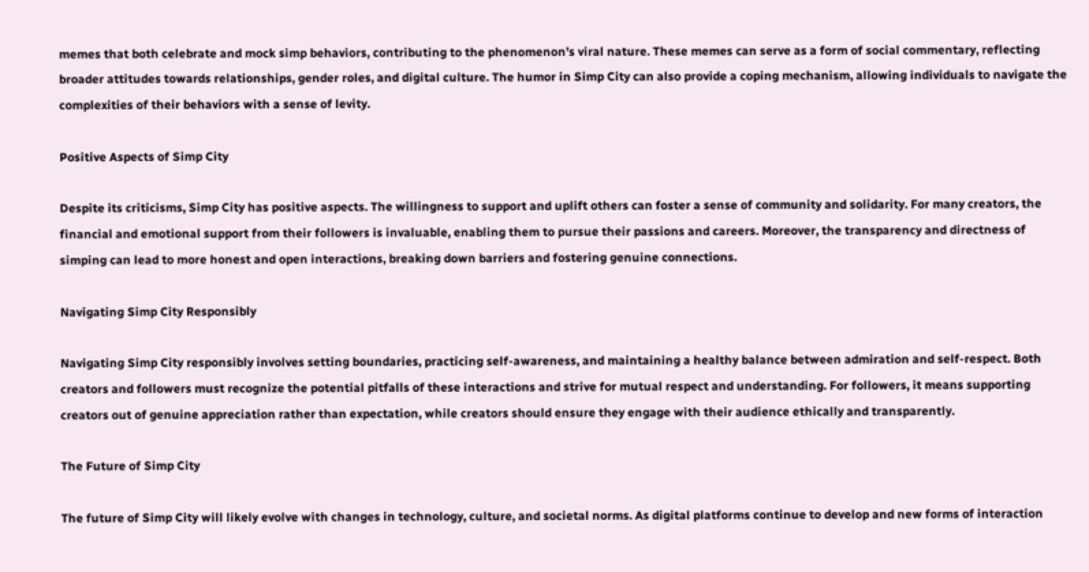memes that both celebrate and mock simp behaviors, contributing to the phenomenon’s viral nature. These memes can serve as a form of social commentary, reflecting broader attitudes towards relationships, gender roles, and digital culture. The humor in Simp City can also provide a coping mechanism, allowing individuals to navigate the complexities of their behaviors with a sense of levity.

Positive Aspects of Simp City

Despite its criticisms, Simp City has positive aspects. The willingness to support and uplift others can foster a sense of community and solidarity. For many creators, the financial and emotional support from their followers is invaluable, enabling them to pursue their passions and careers. Moreover, the transparency and directness of simping can lead to more honest and open interactions, breaking down barriers and fostering genuine connections.

Navigating Simp City Responsibly

Navigating Simp City responsibly involves setting boundaries, practicing self-awareness, and maintaining a healthy balance between admiration and self-respect. Both creators and followers must recognize the potential pitfalls of these interactions and strive for mutual respect and understanding. For followers, it means supporting creators out of genuine appreciation rather than expectation, while creators should ensure they engage with their audience ethically and transparently.

The Future of Simp City

The future of Simp City will likely evolve with changes in technology, culture, and societal norms. As digital platforms continue to develop and new forms of interaction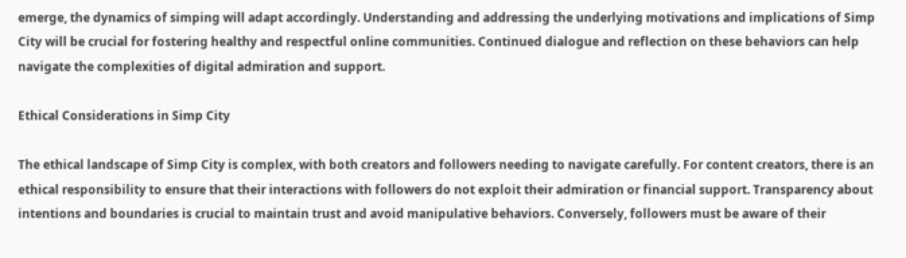emerge, the dynamics of simping will adapt accordingly. Understanding and addressing the underlying motivations and implications of Simp City will be crucial for fostering healthy and respectful online communities. Continued dialogue and reflection on these behaviors can help navigate the complexities of digital admiration and support.

Ethical Considerations in Simp City

The ethical landscape of Simp City is complex, with both creators and followers needing to navigate carefully. For content creators, there is an ethical responsibility to ensure that their interactions with followers do not exploit their admiration or financial support. Transparency about intentions and boundaries is crucial to maintain trust and avoid manipulative behaviors. Conversely, followers must be aware of their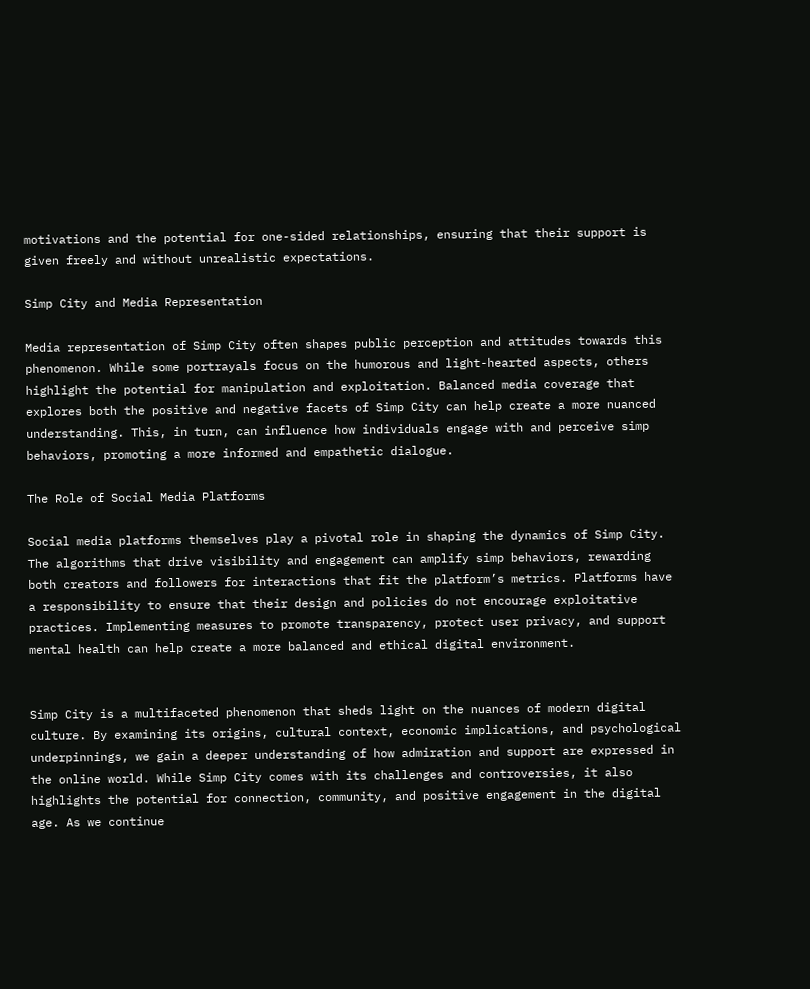motivations and the potential for one-sided relationships, ensuring that their support is given freely and without unrealistic expectations.

Simp City and Media Representation

Media representation of Simp City often shapes public perception and attitudes towards this phenomenon. While some portrayals focus on the humorous and light-hearted aspects, others highlight the potential for manipulation and exploitation. Balanced media coverage that explores both the positive and negative facets of Simp City can help create a more nuanced understanding. This, in turn, can influence how individuals engage with and perceive simp behaviors, promoting a more informed and empathetic dialogue.

The Role of Social Media Platforms

Social media platforms themselves play a pivotal role in shaping the dynamics of Simp City. The algorithms that drive visibility and engagement can amplify simp behaviors, rewarding both creators and followers for interactions that fit the platform’s metrics. Platforms have a responsibility to ensure that their design and policies do not encourage exploitative practices. Implementing measures to promote transparency, protect user privacy, and support mental health can help create a more balanced and ethical digital environment.


Simp City is a multifaceted phenomenon that sheds light on the nuances of modern digital culture. By examining its origins, cultural context, economic implications, and psychological underpinnings, we gain a deeper understanding of how admiration and support are expressed in the online world. While Simp City comes with its challenges and controversies, it also highlights the potential for connection, community, and positive engagement in the digital age. As we continue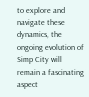to explore and navigate these dynamics, the ongoing evolution of Simp City will remain a fascinating aspect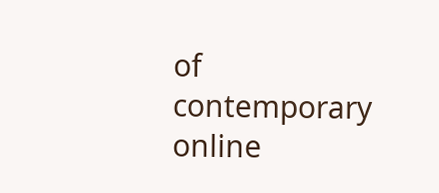of contemporary online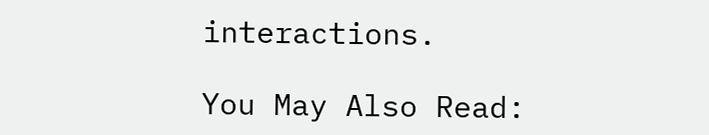interactions.

You May Also Read: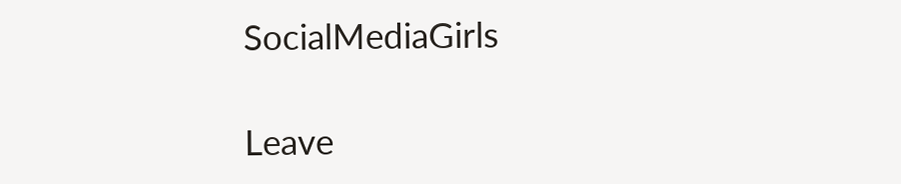SocialMediaGirls

Leave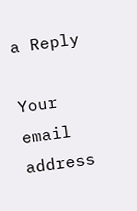a Reply

Your email address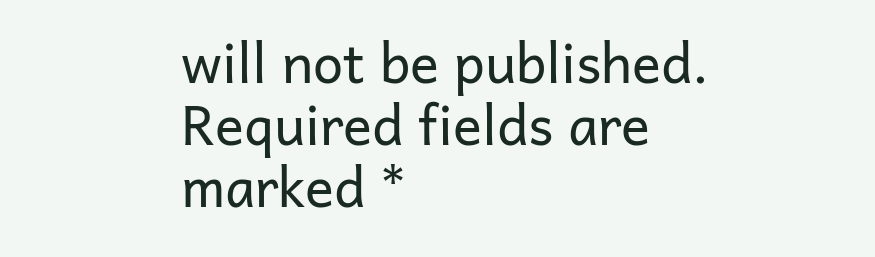will not be published. Required fields are marked *